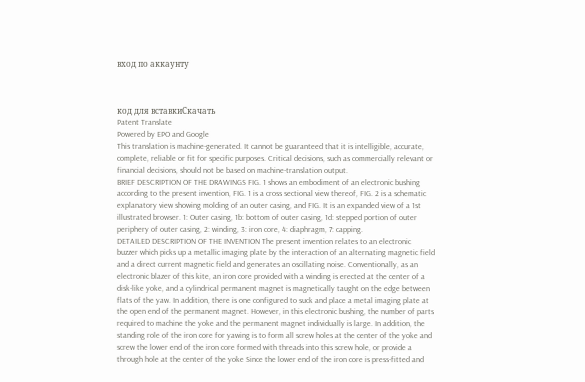вход по аккаунту



код для вставкиСкачать
Patent Translate
Powered by EPO and Google
This translation is machine-generated. It cannot be guaranteed that it is intelligible, accurate,
complete, reliable or fit for specific purposes. Critical decisions, such as commercially relevant or
financial decisions, should not be based on machine-translation output.
BRIEF DESCRIPTION OF THE DRAWINGS FIG. 1 shows an embodiment of an electronic bushing
according to the present invention, FIG. 1 is a cross sectional view thereof, FIG. 2 is a schematic
explanatory view showing molding of an outer casing, and FIG. It is an expanded view of a 1st
illustrated browser. 1: Outer casing, 1b: bottom of outer casing, 1d: stepped portion of outer
periphery of outer casing, 2: winding, 3: iron core, 4: diaphragm, 7: capping.
DETAILED DESCRIPTION OF THE INVENTION The present invention relates to an electronic
buzzer which picks up a metallic imaging plate by the interaction of an alternating magnetic field
and a direct current magnetic field and generates an oscillating noise. Conventionally, as an
electronic blazer of this kite, an iron core provided with a winding is erected at the center of a
disk-like yoke, and a cylindrical permanent magnet is magnetically taught on the edge between
flats of the yaw. In addition, there is one configured to suck and place a metal imaging plate at
the open end of the permanent magnet. However, in this electronic bushing, the number of parts
required to machine the yoke and the permanent magnet individually is large. In addition, the
standing role of the iron core for yawing is to form all screw holes at the center of the yoke and
screw the lower end of the iron core formed with threads into this screw hole, or provide a
through hole at the center of the yoke Since the lower end of the iron core is press-fitted and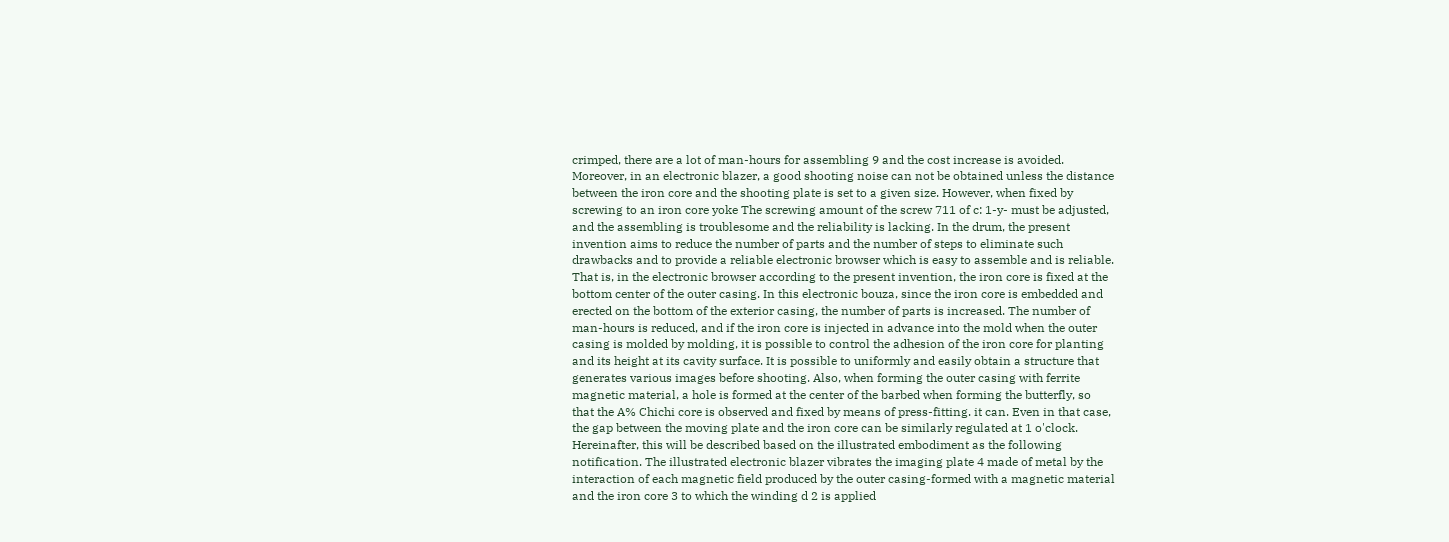crimped, there are a lot of man-hours for assembling 9 and the cost increase is avoided.
Moreover, in an electronic blazer, a good shooting noise can not be obtained unless the distance
between the iron core and the shooting plate is set to a given size. However, when fixed by
screwing to an iron core yoke The screwing amount of the screw 711 of c: 1-y- must be adjusted,
and the assembling is troublesome and the reliability is lacking. In the drum, the present
invention aims to reduce the number of parts and the number of steps to eliminate such
drawbacks and to provide a reliable electronic browser which is easy to assemble and is reliable.
That is, in the electronic browser according to the present invention, the iron core is fixed at the
bottom center of the outer casing. In this electronic bouza, since the iron core is embedded and
erected on the bottom of the exterior casing, the number of parts is increased. The number of
man-hours is reduced, and if the iron core is injected in advance into the mold when the outer
casing is molded by molding, it is possible to control the adhesion of the iron core for planting
and its height at its cavity surface. It is possible to uniformly and easily obtain a structure that
generates various images before shooting. Also, when forming the outer casing with ferrite
magnetic material, a hole is formed at the center of the barbed when forming the butterfly, so
that the A% Chichi core is observed and fixed by means of press-fitting. it can. Even in that case,
the gap between the moving plate and the iron core can be similarly regulated at 1 o'clock.
Hereinafter, this will be described based on the illustrated embodiment as the following
notification. The illustrated electronic blazer vibrates the imaging plate 4 made of metal by the
interaction of each magnetic field produced by the outer casing-formed with a magnetic material
and the iron core 3 to which the winding d 2 is applied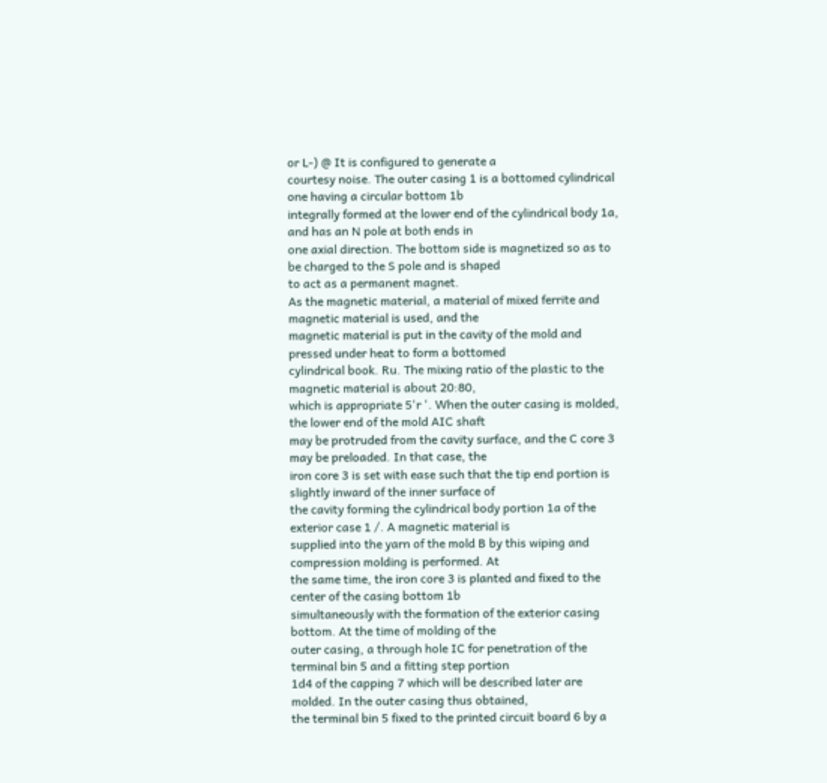or L-) @ It is configured to generate a
courtesy noise. The outer casing 1 is a bottomed cylindrical one having a circular bottom 1b
integrally formed at the lower end of the cylindrical body 1a, and has an N pole at both ends in
one axial direction. The bottom side is magnetized so as to be charged to the S pole and is shaped
to act as a permanent magnet.
As the magnetic material, a material of mixed ferrite and magnetic material is used, and the
magnetic material is put in the cavity of the mold and pressed under heat to form a bottomed
cylindrical book. Ru. The mixing ratio of the plastic to the magnetic material is about 20:80,
which is appropriate 5'r '. When the outer casing is molded, the lower end of the mold AIC shaft
may be protruded from the cavity surface, and the C core 3 may be preloaded. In that case, the
iron core 3 is set with ease such that the tip end portion is slightly inward of the inner surface of
the cavity forming the cylindrical body portion 1a of the exterior case 1 /. A magnetic material is
supplied into the yarn of the mold B by this wiping and compression molding is performed. At
the same time, the iron core 3 is planted and fixed to the center of the casing bottom 1b
simultaneously with the formation of the exterior casing bottom. At the time of molding of the
outer casing, a through hole IC for penetration of the terminal bin 5 and a fitting step portion
1d4 of the capping 7 which will be described later are molded. In the outer casing thus obtained,
the terminal bin 5 fixed to the printed circuit board 6 by a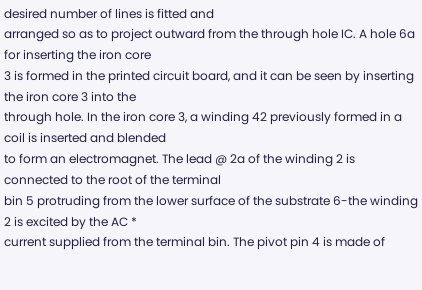desired number of lines is fitted and
arranged so as to project outward from the through hole IC. A hole 6a for inserting the iron core
3 is formed in the printed circuit board, and it can be seen by inserting the iron core 3 into the
through hole. In the iron core 3, a winding 42 previously formed in a coil is inserted and blended
to form an electromagnet. The lead @ 2a of the winding 2 is connected to the root of the terminal
bin 5 protruding from the lower surface of the substrate 6-the winding 2 is excited by the AC *
current supplied from the terminal bin. The pivot pin 4 is made of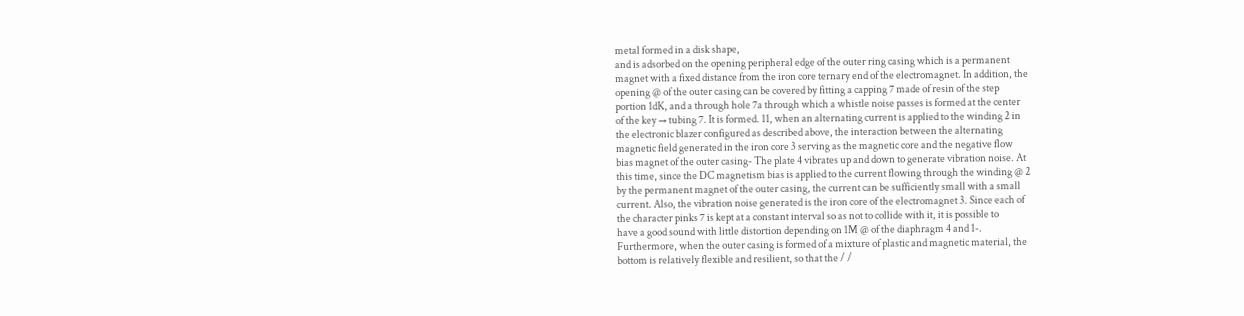metal formed in a disk shape,
and is adsorbed on the opening peripheral edge of the outer ring casing which is a permanent
magnet with a fixed distance from the iron core ternary end of the electromagnet. In addition, the
opening @ of the outer casing can be covered by fitting a capping 7 made of resin of the step
portion 1dK, and a through hole 7a through which a whistle noise passes is formed at the center
of the key → tubing 7. It is formed. 11, when an alternating current is applied to the winding 2 in
the electronic blazer configured as described above, the interaction between the alternating
magnetic field generated in the iron core 3 serving as the magnetic core and the negative flow
bias magnet of the outer casing- The plate 4 vibrates up and down to generate vibration noise. At
this time, since the DC magnetism bias is applied to the current flowing through the winding @ 2
by the permanent magnet of the outer casing, the current can be sufficiently small with a small
current. Also, the vibration noise generated is the iron core of the electromagnet 3. Since each of
the character pinks 7 is kept at a constant interval so as not to collide with it, it is possible to
have a good sound with little distortion depending on 1M @ of the diaphragm 4 and 1-.
Furthermore, when the outer casing is formed of a mixture of plastic and magnetic material, the
bottom is relatively flexible and resilient, so that the / /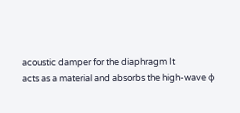acoustic damper for the diaphragm It
acts as a material and absorbs the high-wave φ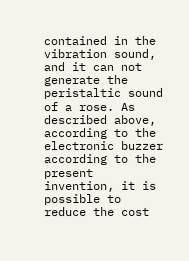contained in the vibration sound, and it can not
generate the peristaltic sound of a rose. As described above, according to the electronic buzzer
according to the present invention, it is possible to reduce the cost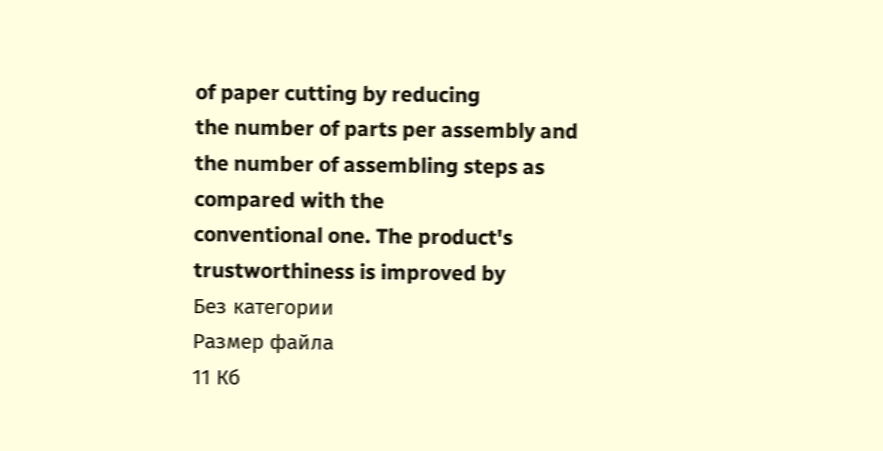of paper cutting by reducing
the number of parts per assembly and the number of assembling steps as compared with the
conventional one. The product's trustworthiness is improved by
Без категории
Размер файла
11 Кб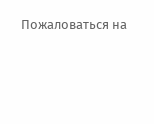Пожаловаться на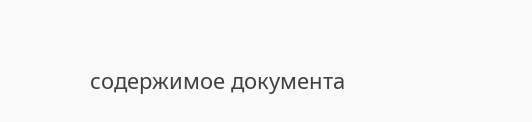содержимое документа